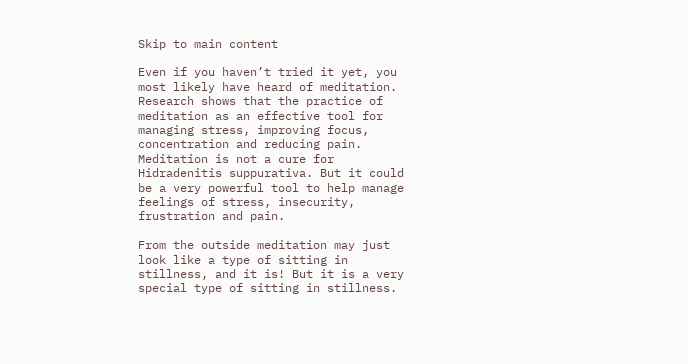Skip to main content

Even if you haven’t tried it yet, you most likely have heard of meditation.
Research shows that the practice of meditation as an effective tool for managing stress, improving focus, concentration and reducing pain.
Meditation is not a cure for Hidradenitis suppurativa. But it could be a very powerful tool to help manage feelings of stress, insecurity, frustration and pain.

From the outside meditation may just look like a type of sitting in stillness, and it is! But it is a very special type of sitting in stillness.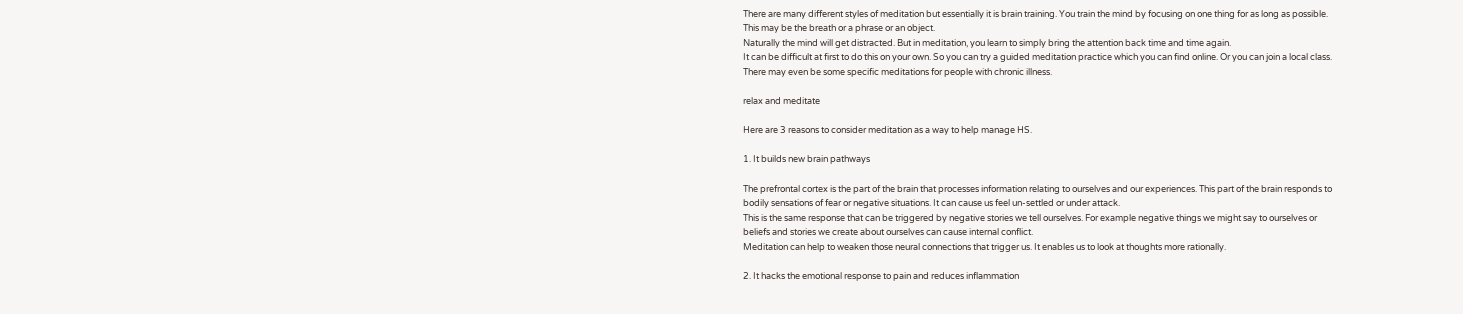There are many different styles of meditation but essentially it is brain training. You train the mind by focusing on one thing for as long as possible. This may be the breath or a phrase or an object.
Naturally the mind will get distracted. But in meditation, you learn to simply bring the attention back time and time again.
It can be difficult at first to do this on your own. So you can try a guided meditation practice which you can find online. Or you can join a local class. There may even be some specific meditations for people with chronic illness.

relax and meditate

Here are 3 reasons to consider meditation as a way to help manage HS.

1. It builds new brain pathways

The prefrontal cortex is the part of the brain that processes information relating to ourselves and our experiences. This part of the brain responds to bodily sensations of fear or negative situations. It can cause us feel un-settled or under attack.
This is the same response that can be triggered by negative stories we tell ourselves. For example negative things we might say to ourselves or beliefs and stories we create about ourselves can cause internal conflict.
Meditation can help to weaken those neural connections that trigger us. It enables us to look at thoughts more rationally.

2. It hacks the emotional response to pain and reduces inflammation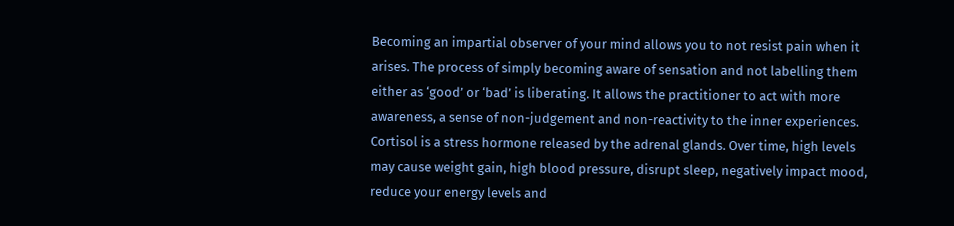Becoming an impartial observer of your mind allows you to not resist pain when it arises. The process of simply becoming aware of sensation and not labelling them either as ‘good’ or ‘bad’ is liberating. It allows the practitioner to act with more awareness, a sense of non-judgement and non-reactivity to the inner experiences.
Cortisol is a stress hormone released by the adrenal glands. Over time, high levels may cause weight gain, high blood pressure, disrupt sleep, negatively impact mood, reduce your energy levels and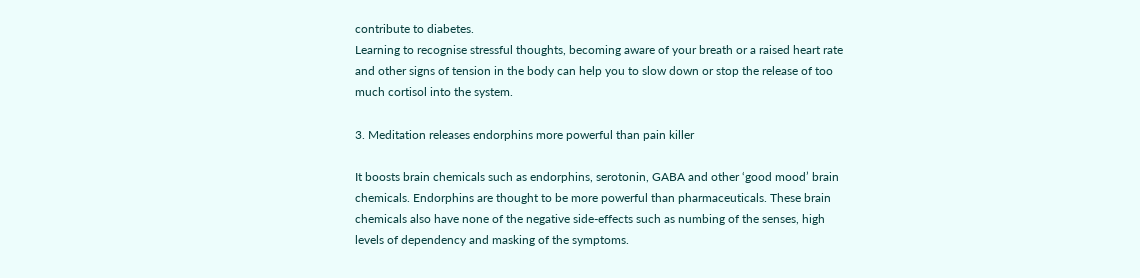contribute to diabetes.
Learning to recognise stressful thoughts, becoming aware of your breath or a raised heart rate and other signs of tension in the body can help you to slow down or stop the release of too much cortisol into the system.

3. Meditation releases endorphins more powerful than pain killer

It boosts brain chemicals such as endorphins, serotonin, GABA and other ‘good mood’ brain chemicals. Endorphins are thought to be more powerful than pharmaceuticals. These brain chemicals also have none of the negative side-effects such as numbing of the senses, high levels of dependency and masking of the symptoms.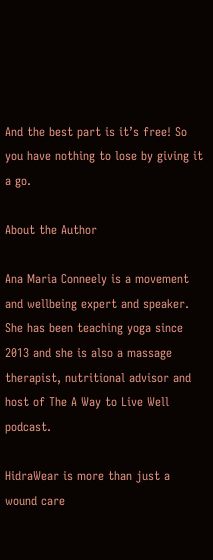And the best part is it’s free! So you have nothing to lose by giving it a go.

About the Author

Ana Maria Conneely is a movement and wellbeing expert and speaker. She has been teaching yoga since 2013 and she is also a massage therapist, nutritional advisor and host of The A Way to Live Well podcast.

HidraWear is more than just a wound care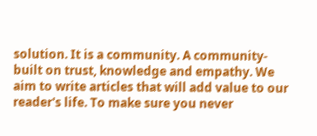solution. It is a community. A community-built on trust, knowledge and empathy. We aim to write articles that will add value to our reader's life. To make sure you never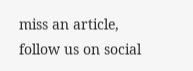miss an article, follow us on social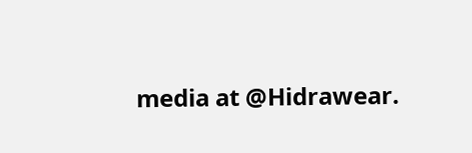media at @Hidrawear.